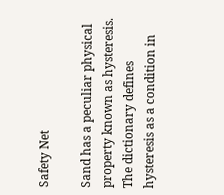Safety Net

Sand has a peculiar physical property known as hysteresis. The dictionary defines hysteresis as a condition in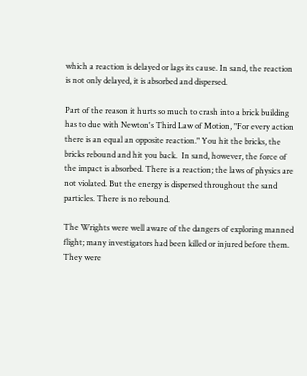which a reaction is delayed or lags its cause. In sand, the reaction is not only delayed, it is absorbed and dispersed.

Part of the reason it hurts so much to crash into a brick building has to due with Newton's Third Law of Motion, "For every action there is an equal an opposite reaction." You hit the bricks, the bricks rebound and hit you back.  In sand, however, the force of the impact is absorbed. There is a reaction; the laws of physics are not violated. But the energy is dispersed throughout the sand particles. There is no rebound.

The Wrights were well aware of the dangers of exploring manned flight; many investigators had been killed or injured before them.  They were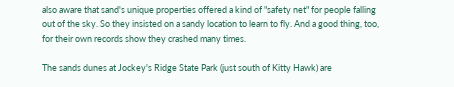also aware that sand's unique properties offered a kind of "safety net" for people falling out of the sky. So they insisted on a sandy location to learn to fly. And a good thing, too, for their own records show they crashed many times.

The sands dunes at Jockey's Ridge State Park (just south of Kitty Hawk) are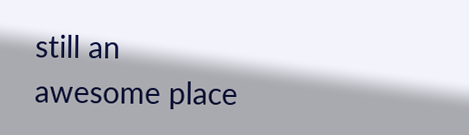still an awesome place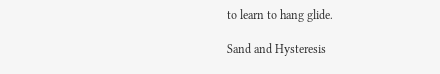to learn to hang glide.

Sand and Hysteresis